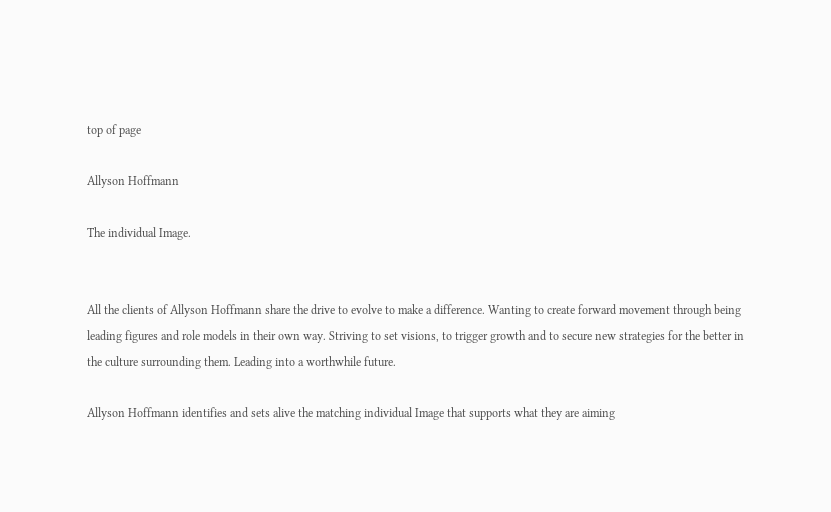top of page

Allyson Hoffmann

The individual Image.


All the clients of Allyson Hoffmann share the drive to evolve to make a difference. Wanting to create forward movement through being leading figures and role models in their own way. Striving to set visions, to trigger growth and to secure new strategies for the better in the culture surrounding them. Leading into a worthwhile future.

Allyson Hoffmann identifies and sets alive the matching individual Image that supports what they are aiming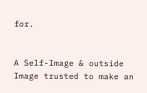for.


A Self-Image & outside Image trusted to make an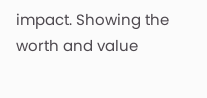impact. Showing the worth and value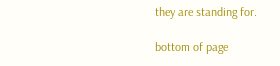they are standing for.

bottom of page